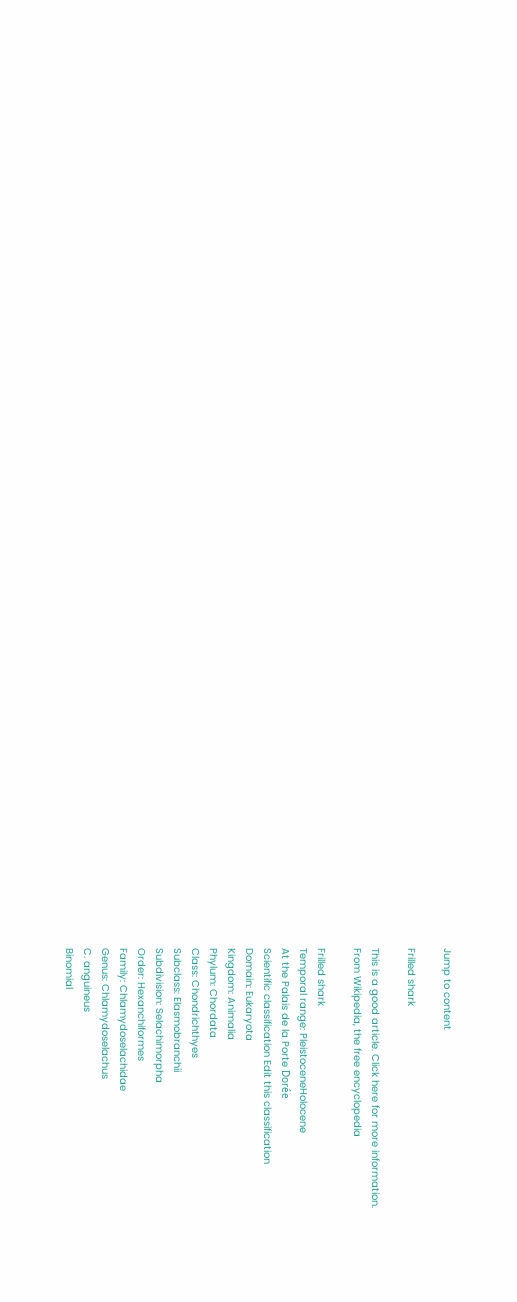Jump to content

Frilled shark

This is a good article. Click here for more information.
From Wikipedia, the free encyclopedia

Frilled shark
Temporal range: PleistoceneHolocene
At the Palais de la Porte Dorée
Scientific classification Edit this classification
Domain: Eukaryota
Kingdom: Animalia
Phylum: Chordata
Class: Chondrichthyes
Subclass: Elasmobranchii
Subdivision: Selachimorpha
Order: Hexanchiformes
Family: Chlamydoselachidae
Genus: Chlamydoselachus
C. anguineus
Binomial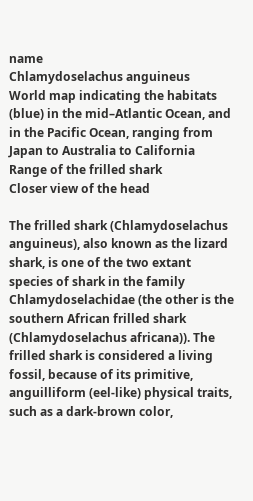name
Chlamydoselachus anguineus
World map indicating the habitats (blue) in the mid–Atlantic Ocean, and in the Pacific Ocean, ranging from Japan to Australia to California
Range of the frilled shark
Closer view of the head

The frilled shark (Chlamydoselachus anguineus), also known as the lizard shark, is one of the two extant species of shark in the family Chlamydoselachidae (the other is the southern African frilled shark (Chlamydoselachus africana)). The frilled shark is considered a living fossil, because of its primitive, anguilliform (eel-like) physical traits, such as a dark-brown color,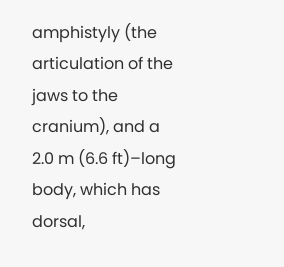amphistyly (the articulation of the jaws to the cranium), and a 2.0 m (6.6 ft)–long body, which has dorsal,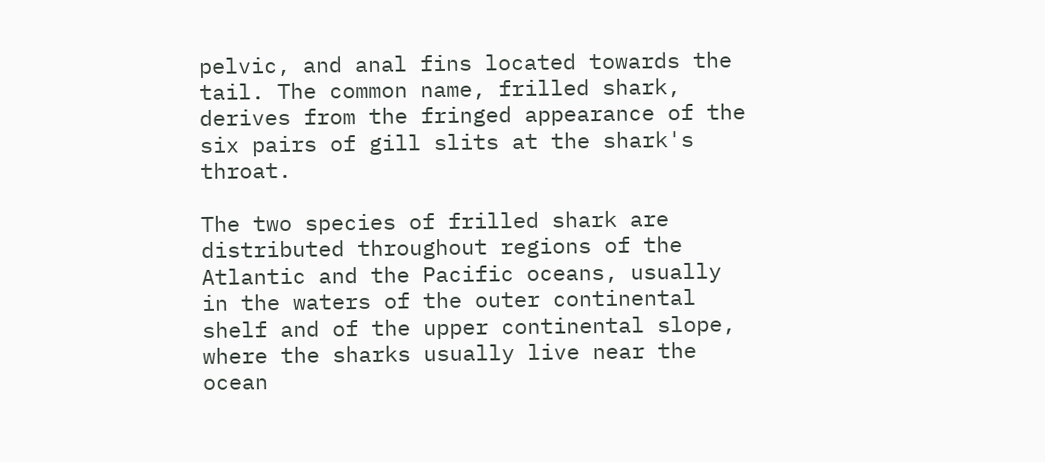pelvic, and anal fins located towards the tail. The common name, frilled shark, derives from the fringed appearance of the six pairs of gill slits at the shark's throat.

The two species of frilled shark are distributed throughout regions of the Atlantic and the Pacific oceans, usually in the waters of the outer continental shelf and of the upper continental slope, where the sharks usually live near the ocean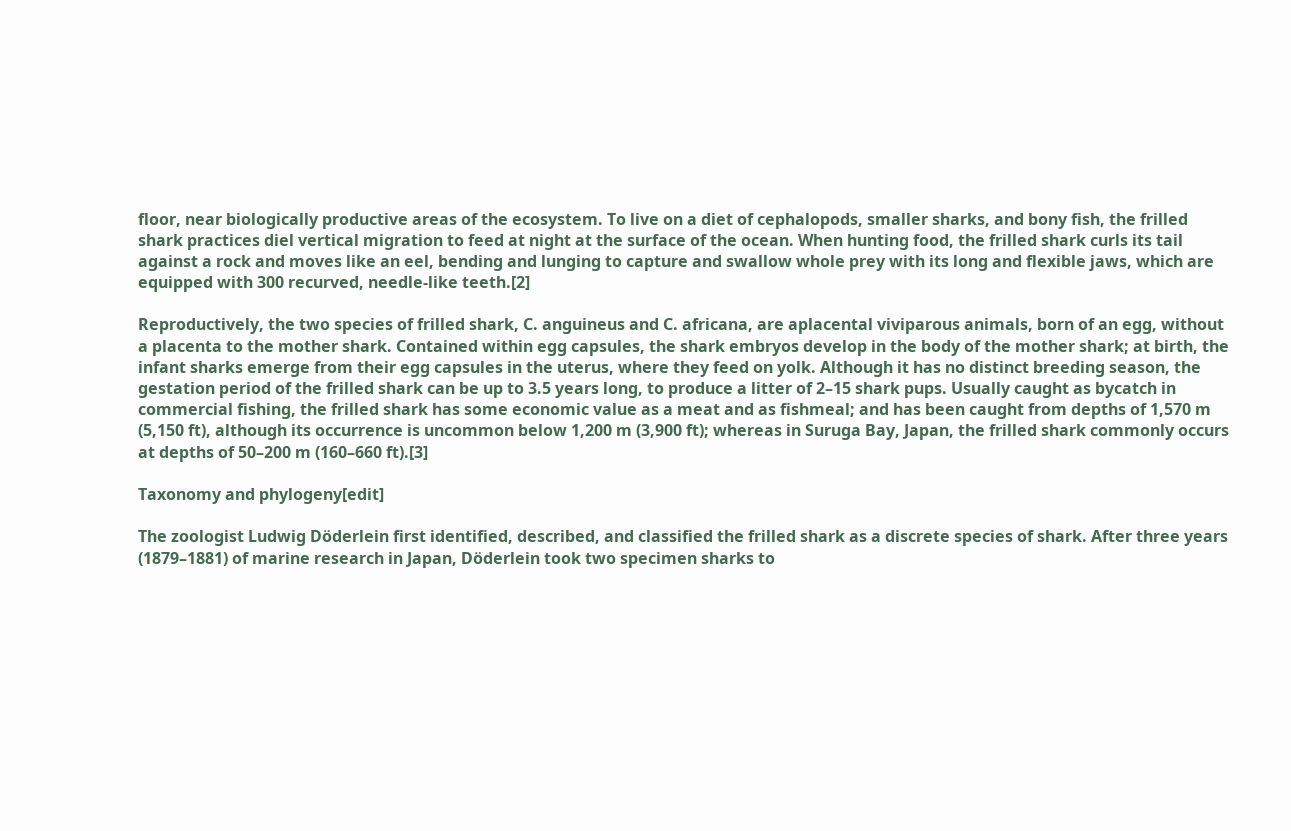floor, near biologically productive areas of the ecosystem. To live on a diet of cephalopods, smaller sharks, and bony fish, the frilled shark practices diel vertical migration to feed at night at the surface of the ocean. When hunting food, the frilled shark curls its tail against a rock and moves like an eel, bending and lunging to capture and swallow whole prey with its long and flexible jaws, which are equipped with 300 recurved, needle-like teeth.[2]

Reproductively, the two species of frilled shark, C. anguineus and C. africana, are aplacental viviparous animals, born of an egg, without a placenta to the mother shark. Contained within egg capsules, the shark embryos develop in the body of the mother shark; at birth, the infant sharks emerge from their egg capsules in the uterus, where they feed on yolk. Although it has no distinct breeding season, the gestation period of the frilled shark can be up to 3.5 years long, to produce a litter of 2–15 shark pups. Usually caught as bycatch in commercial fishing, the frilled shark has some economic value as a meat and as fishmeal; and has been caught from depths of 1,570 m (5,150 ft), although its occurrence is uncommon below 1,200 m (3,900 ft); whereas in Suruga Bay, Japan, the frilled shark commonly occurs at depths of 50–200 m (160–660 ft).[3]

Taxonomy and phylogeny[edit]

The zoologist Ludwig Döderlein first identified, described, and classified the frilled shark as a discrete species of shark. After three years (1879–1881) of marine research in Japan, Döderlein took two specimen sharks to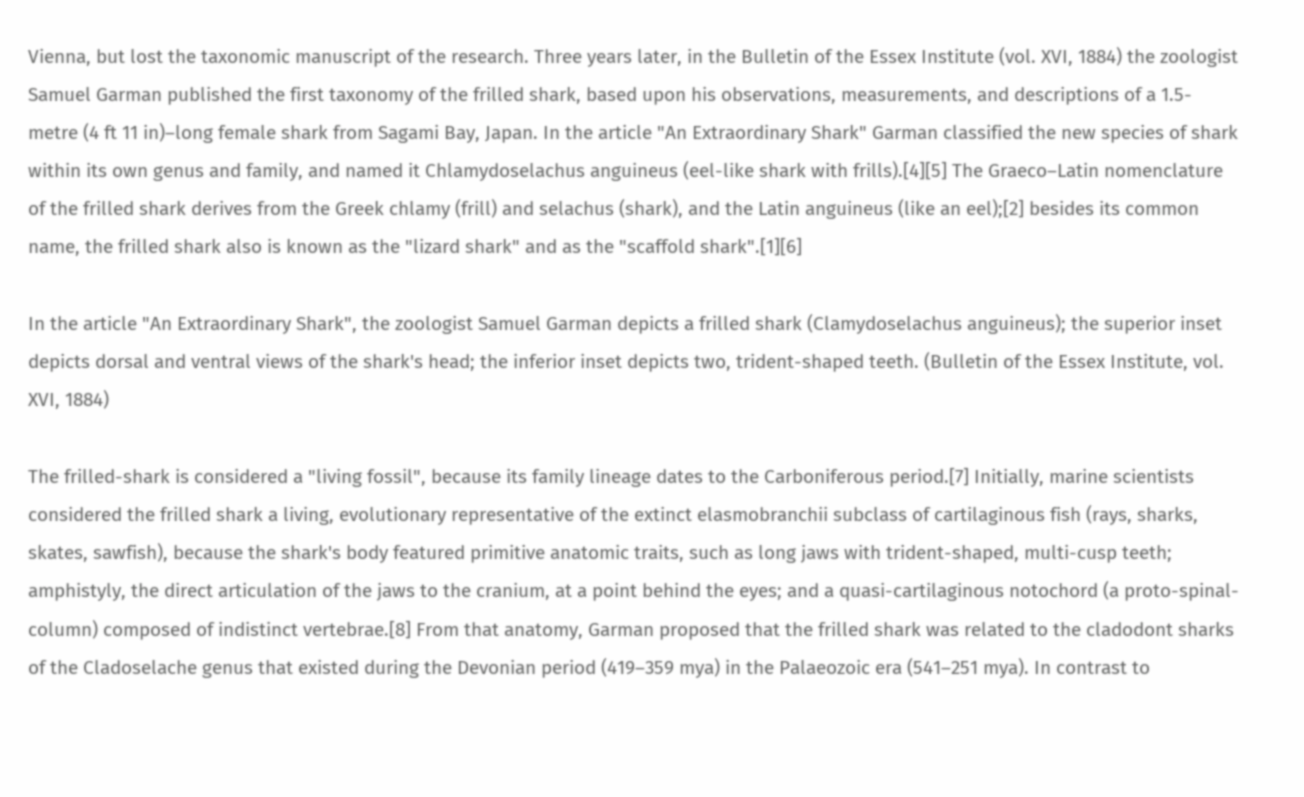Vienna, but lost the taxonomic manuscript of the research. Three years later, in the Bulletin of the Essex Institute (vol. XVI, 1884) the zoologist Samuel Garman published the first taxonomy of the frilled shark, based upon his observations, measurements, and descriptions of a 1.5-metre (4 ft 11 in)–long female shark from Sagami Bay, Japan. In the article "An Extraordinary Shark" Garman classified the new species of shark within its own genus and family, and named it Chlamydoselachus anguineus (eel-like shark with frills).[4][5] The Graeco–Latin nomenclature of the frilled shark derives from the Greek chlamy (frill) and selachus (shark), and the Latin anguineus (like an eel);[2] besides its common name, the frilled shark also is known as the "lizard shark" and as the "scaffold shark".[1][6]

In the article "An Extraordinary Shark", the zoologist Samuel Garman depicts a frilled shark (Clamydoselachus anguineus); the superior inset depicts dorsal and ventral views of the shark's head; the inferior inset depicts two, trident-shaped teeth. (Bulletin of the Essex Institute, vol. XVI, 1884)

The frilled-shark is considered a "living fossil", because its family lineage dates to the Carboniferous period.[7] Initially, marine scientists considered the frilled shark a living, evolutionary representative of the extinct elasmobranchii subclass of cartilaginous fish (rays, sharks, skates, sawfish), because the shark's body featured primitive anatomic traits, such as long jaws with trident-shaped, multi-cusp teeth; amphistyly, the direct articulation of the jaws to the cranium, at a point behind the eyes; and a quasi-cartilaginous notochord (a proto-spinal-column) composed of indistinct vertebrae.[8] From that anatomy, Garman proposed that the frilled shark was related to the cladodont sharks of the Cladoselache genus that existed during the Devonian period (419–359 mya) in the Palaeozoic era (541–251 mya). In contrast to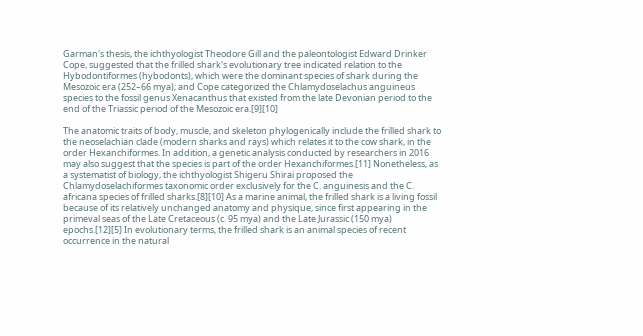Garman's thesis, the ichthyologist Theodore Gill and the paleontologist Edward Drinker Cope, suggested that the frilled shark's evolutionary tree indicated relation to the Hybodontiformes (hybodonts), which were the dominant species of shark during the Mesozoic era (252–66 mya); and Cope categorized the Chlamydoselachus anguineus species to the fossil genus Xenacanthus that existed from the late Devonian period to the end of the Triassic period of the Mesozoic era.[9][10]

The anatomic traits of body, muscle, and skeleton phylogenically include the frilled shark to the neoselachian clade (modern sharks and rays) which relates it to the cow shark, in the order Hexanchiformes. In addition, a genetic analysis conducted by researchers in 2016 may also suggest that the species is part of the order Hexanchiformes.[11] Nonetheless, as a systematist of biology, the ichthyologist Shigeru Shirai proposed the Chlamydoselachiformes taxonomic order exclusively for the C. anguinesis and the C. africana species of frilled sharks.[8][10] As a marine animal, the frilled shark is a living fossil because of its relatively unchanged anatomy and physique, since first appearing in the primeval seas of the Late Cretaceous (c. 95 mya) and the Late Jurassic (150 mya) epochs.[12][5] In evolutionary terms, the frilled shark is an animal species of recent occurrence in the natural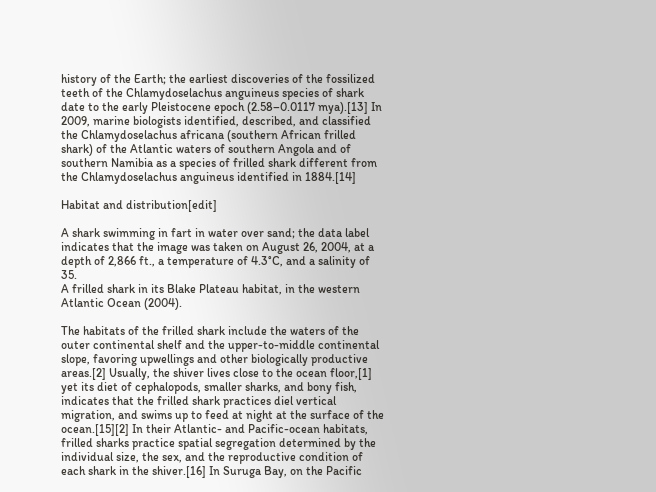history of the Earth; the earliest discoveries of the fossilized teeth of the Chlamydoselachus anguineus species of shark date to the early Pleistocene epoch (2.58–0.0117 mya).[13] In 2009, marine biologists identified, described, and classified the Chlamydoselachus africana (southern African frilled shark) of the Atlantic waters of southern Angola and of southern Namibia as a species of frilled shark different from the Chlamydoselachus anguineus identified in 1884.[14]

Habitat and distribution[edit]

A shark swimming in fart in water over sand; the data label indicates that the image was taken on August 26, 2004, at a depth of 2,866 ft., a temperature of 4.3°C, and a salinity of 35.
A frilled shark in its Blake Plateau habitat, in the western Atlantic Ocean (2004).

The habitats of the frilled shark include the waters of the outer continental shelf and the upper-to-middle continental slope, favoring upwellings and other biologically productive areas.[2] Usually, the shiver lives close to the ocean floor,[1] yet its diet of cephalopods, smaller sharks, and bony fish, indicates that the frilled shark practices diel vertical migration, and swims up to feed at night at the surface of the ocean.[15][2] In their Atlantic- and Pacific-ocean habitats, frilled sharks practice spatial segregation determined by the individual size, the sex, and the reproductive condition of each shark in the shiver.[16] In Suruga Bay, on the Pacific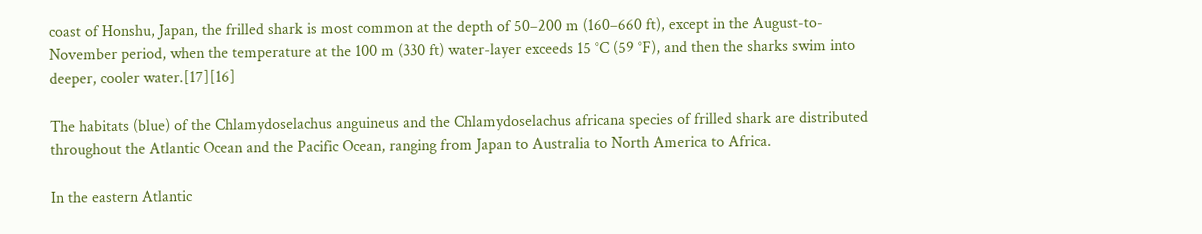coast of Honshu, Japan, the frilled shark is most common at the depth of 50–200 m (160–660 ft), except in the August-to-November period, when the temperature at the 100 m (330 ft) water-layer exceeds 15 °C (59 °F), and then the sharks swim into deeper, cooler water.[17][16]

The habitats (blue) of the Chlamydoselachus anguineus and the Chlamydoselachus africana species of frilled shark are distributed throughout the Atlantic Ocean and the Pacific Ocean, ranging from Japan to Australia to North America to Africa.

In the eastern Atlantic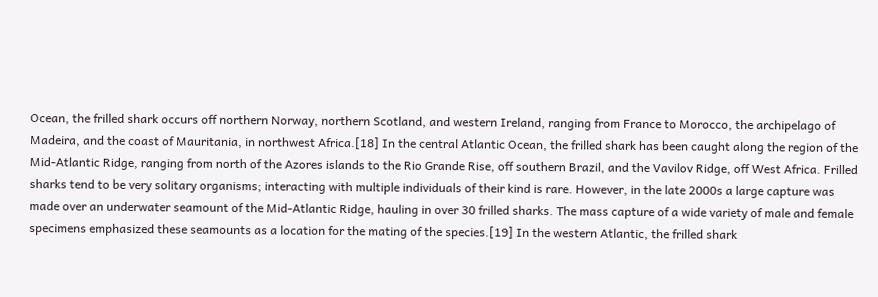Ocean, the frilled shark occurs off northern Norway, northern Scotland, and western Ireland, ranging from France to Morocco, the archipelago of Madeira, and the coast of Mauritania, in northwest Africa.[18] In the central Atlantic Ocean, the frilled shark has been caught along the region of the Mid-Atlantic Ridge, ranging from north of the Azores islands to the Rio Grande Rise, off southern Brazil, and the Vavilov Ridge, off West Africa. Frilled sharks tend to be very solitary organisms; interacting with multiple individuals of their kind is rare. However, in the late 2000s a large capture was made over an underwater seamount of the Mid-Atlantic Ridge, hauling in over 30 frilled sharks. The mass capture of a wide variety of male and female specimens emphasized these seamounts as a location for the mating of the species.[19] In the western Atlantic, the frilled shark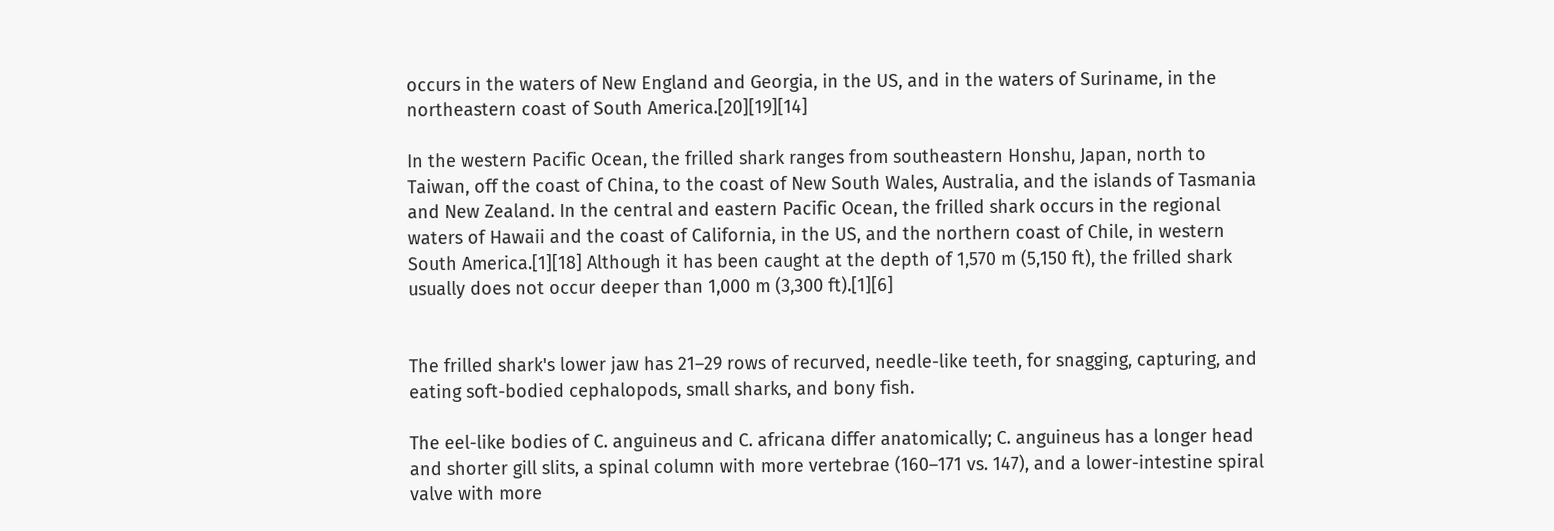occurs in the waters of New England and Georgia, in the US, and in the waters of Suriname, in the northeastern coast of South America.[20][19][14]

In the western Pacific Ocean, the frilled shark ranges from southeastern Honshu, Japan, north to Taiwan, off the coast of China, to the coast of New South Wales, Australia, and the islands of Tasmania and New Zealand. In the central and eastern Pacific Ocean, the frilled shark occurs in the regional waters of Hawaii and the coast of California, in the US, and the northern coast of Chile, in western South America.[1][18] Although it has been caught at the depth of 1,570 m (5,150 ft), the frilled shark usually does not occur deeper than 1,000 m (3,300 ft).[1][6]


The frilled shark's lower jaw has 21–29 rows of recurved, needle-like teeth, for snagging, capturing, and eating soft-bodied cephalopods, small sharks, and bony fish.

The eel-like bodies of C. anguineus and C. africana differ anatomically; C. anguineus has a longer head and shorter gill slits, a spinal column with more vertebrae (160–171 vs. 147), and a lower-intestine spiral valve with more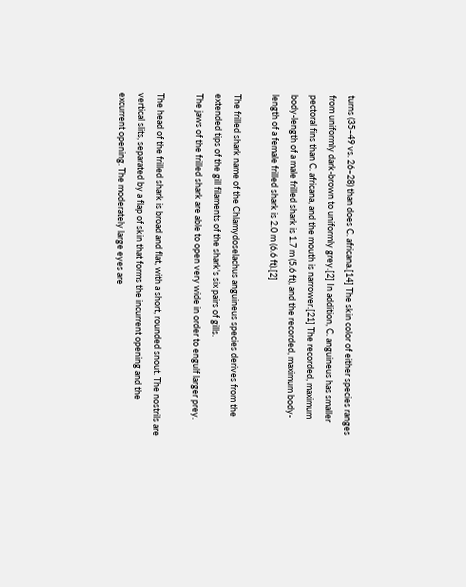turns (35–49 vs. 26–28) than does C. africana.[14] The skin color of either species ranges from uniformly dark-brown to uniformly grey.[2] In addition, C. anguineus has smaller pectoral fins than C. africana, and the mouth is narrower.[21] The recorded, maximum body-length of a male frilled shark is 1.7 m (5.6 ft), and the recorded, maximum body-length of a female frilled shark is 2.0 m (6.6 ft).[2]

The frilled shark name of the Chlamydoselachus anguineus species derives from the extended tips of the gill filaments of the shark's six pairs of gills.
The jaws of the frilled shark are able to open very wide in order to engulf larger prey.

The head of the frilled shark is broad and flat, with a short, rounded snout. The nostrils are vertical slits, separated by a flap of skin that forms the incurrent opening and the excurrent opening. The moderately large eyes are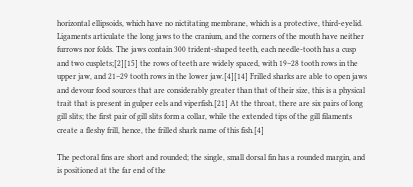horizontal ellipsoids, which have no nictitating membrane, which is a protective, third-eyelid. Ligaments articulate the long jaws to the cranium, and the corners of the mouth have neither furrows nor folds. The jaws contain 300 trident-shaped teeth, each needle-tooth has a cusp and two cusplets;[2][15] the rows of teeth are widely spaced, with 19–28 tooth rows in the upper jaw, and 21–29 tooth rows in the lower jaw.[4][14] Frilled sharks are able to open jaws and devour food sources that are considerably greater than that of their size, this is a physical trait that is present in gulper eels and viperfish.[21] At the throat, there are six pairs of long gill slits; the first pair of gill slits form a collar, while the extended tips of the gill filaments create a fleshy frill, hence, the frilled shark name of this fish.[4]

The pectoral fins are short and rounded; the single, small dorsal fin has a rounded margin, and is positioned at the far end of the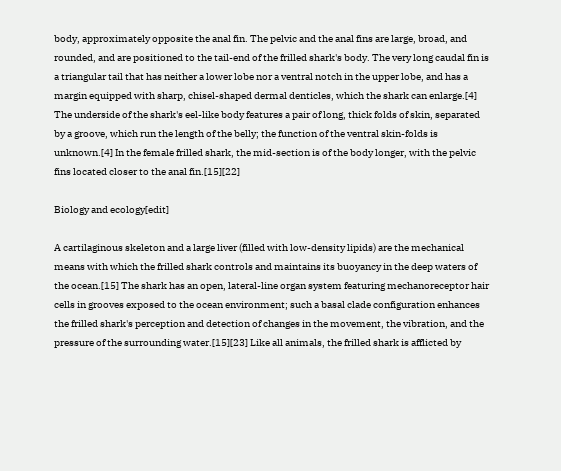body, approximately opposite the anal fin. The pelvic and the anal fins are large, broad, and rounded, and are positioned to the tail-end of the frilled shark's body. The very long caudal fin is a triangular tail that has neither a lower lobe nor a ventral notch in the upper lobe, and has a margin equipped with sharp, chisel-shaped dermal denticles, which the shark can enlarge.[4] The underside of the shark's eel-like body features a pair of long, thick folds of skin, separated by a groove, which run the length of the belly; the function of the ventral skin-folds is unknown.[4] In the female frilled shark, the mid-section is of the body longer, with the pelvic fins located closer to the anal fin.[15][22]

Biology and ecology[edit]

A cartilaginous skeleton and a large liver (filled with low-density lipids) are the mechanical means with which the frilled shark controls and maintains its buoyancy in the deep waters of the ocean.[15] The shark has an open, lateral-line organ system featuring mechanoreceptor hair cells in grooves exposed to the ocean environment; such a basal clade configuration enhances the frilled shark's perception and detection of changes in the movement, the vibration, and the pressure of the surrounding water.[15][23] Like all animals, the frilled shark is afflicted by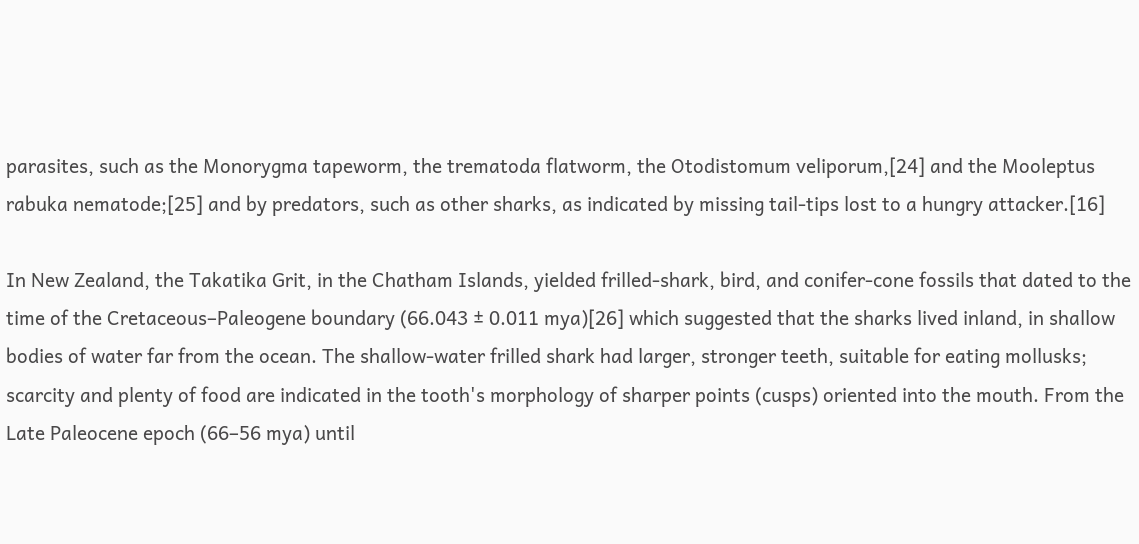parasites, such as the Monorygma tapeworm, the trematoda flatworm, the Otodistomum veliporum,[24] and the Mooleptus rabuka nematode;[25] and by predators, such as other sharks, as indicated by missing tail-tips lost to a hungry attacker.[16]

In New Zealand, the Takatika Grit, in the Chatham Islands, yielded frilled-shark, bird, and conifer-cone fossils that dated to the time of the Cretaceous–Paleogene boundary (66.043 ± 0.011 mya)[26] which suggested that the sharks lived inland, in shallow bodies of water far from the ocean. The shallow-water frilled shark had larger, stronger teeth, suitable for eating mollusks; scarcity and plenty of food are indicated in the tooth's morphology of sharper points (cusps) oriented into the mouth. From the Late Paleocene epoch (66–56 mya) until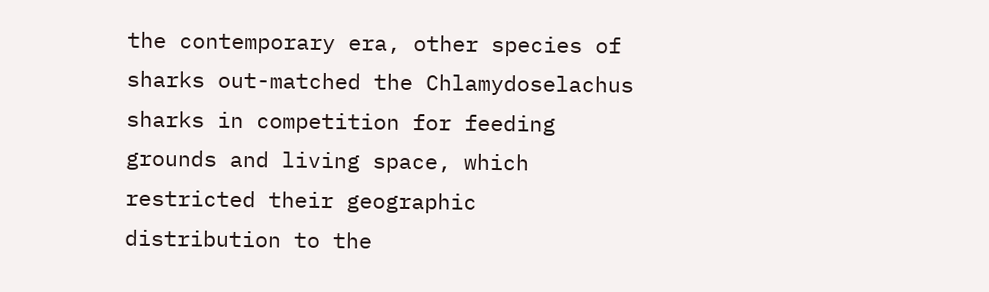the contemporary era, other species of sharks out-matched the Chlamydoselachus sharks in competition for feeding grounds and living space, which restricted their geographic distribution to the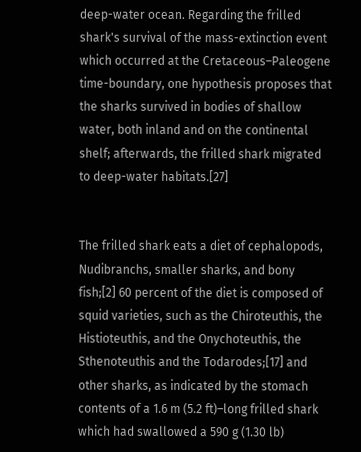deep-water ocean. Regarding the frilled shark's survival of the mass-extinction event which occurred at the Cretaceous–Paleogene time-boundary, one hypothesis proposes that the sharks survived in bodies of shallow water, both inland and on the continental shelf; afterwards, the frilled shark migrated to deep-water habitats.[27]


The frilled shark eats a diet of cephalopods, Nudibranchs, smaller sharks, and bony fish;[2] 60 percent of the diet is composed of squid varieties, such as the Chiroteuthis, the Histioteuthis, and the Onychoteuthis, the Sthenoteuthis and the Todarodes;[17] and other sharks, as indicated by the stomach contents of a 1.6 m (5.2 ft)–long frilled shark which had swallowed a 590 g (1.30 lb)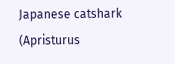Japanese catshark (Apristurus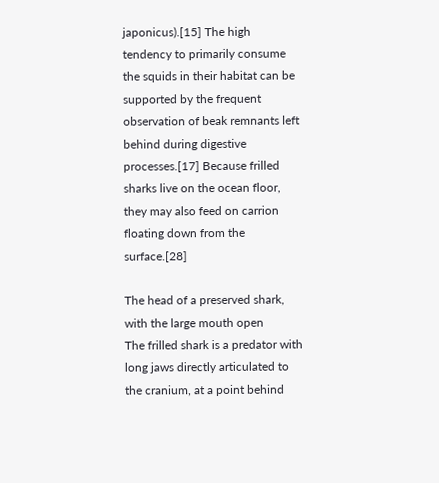japonicus).[15] The high tendency to primarily consume the squids in their habitat can be supported by the frequent observation of beak remnants left behind during digestive processes.[17] Because frilled sharks live on the ocean floor, they may also feed on carrion floating down from the surface.[28]

The head of a preserved shark, with the large mouth open
The frilled shark is a predator with long jaws directly articulated to the cranium, at a point behind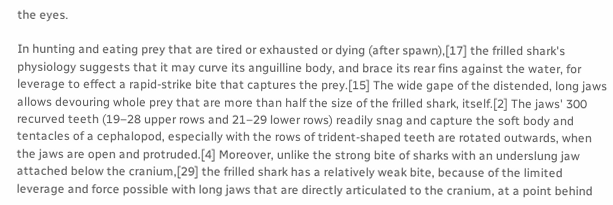the eyes.

In hunting and eating prey that are tired or exhausted or dying (after spawn),[17] the frilled shark's physiology suggests that it may curve its anguilline body, and brace its rear fins against the water, for leverage to effect a rapid-strike bite that captures the prey.[15] The wide gape of the distended, long jaws allows devouring whole prey that are more than half the size of the frilled shark, itself.[2] The jaws' 300 recurved teeth (19–28 upper rows and 21–29 lower rows) readily snag and capture the soft body and tentacles of a cephalopod, especially with the rows of trident-shaped teeth are rotated outwards, when the jaws are open and protruded.[4] Moreover, unlike the strong bite of sharks with an underslung jaw attached below the cranium,[29] the frilled shark has a relatively weak bite, because of the limited leverage and force possible with long jaws that are directly articulated to the cranium, at a point behind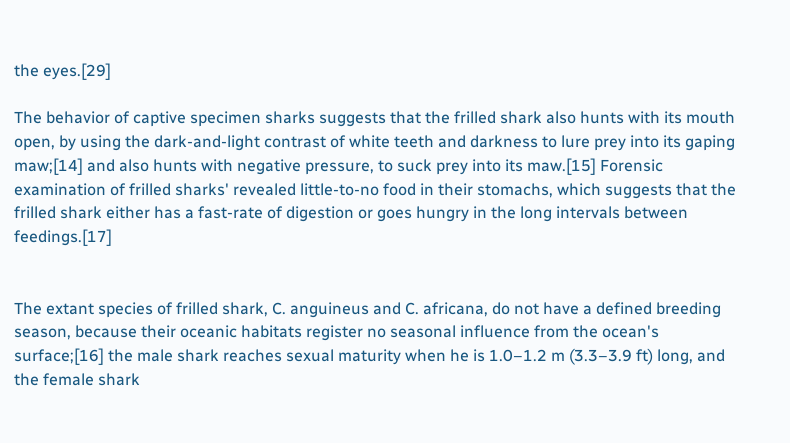the eyes.[29]

The behavior of captive specimen sharks suggests that the frilled shark also hunts with its mouth open, by using the dark-and-light contrast of white teeth and darkness to lure prey into its gaping maw;[14] and also hunts with negative pressure, to suck prey into its maw.[15] Forensic examination of frilled sharks' revealed little-to-no food in their stomachs, which suggests that the frilled shark either has a fast-rate of digestion or goes hungry in the long intervals between feedings.[17]


The extant species of frilled shark, C. anguineus and C. africana, do not have a defined breeding season, because their oceanic habitats register no seasonal influence from the ocean's surface;[16] the male shark reaches sexual maturity when he is 1.0–1.2 m (3.3–3.9 ft) long, and the female shark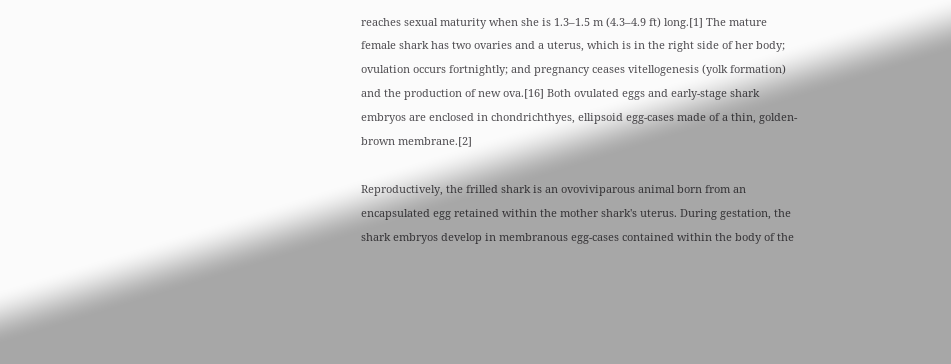reaches sexual maturity when she is 1.3–1.5 m (4.3–4.9 ft) long.[1] The mature female shark has two ovaries and a uterus, which is in the right side of her body; ovulation occurs fortnightly; and pregnancy ceases vitellogenesis (yolk formation) and the production of new ova.[16] Both ovulated eggs and early-stage shark embryos are enclosed in chondrichthyes, ellipsoid egg-cases made of a thin, golden-brown membrane.[2]

Reproductively, the frilled shark is an ovoviviparous animal born from an encapsulated egg retained within the mother shark's uterus. During gestation, the shark embryos develop in membranous egg-cases contained within the body of the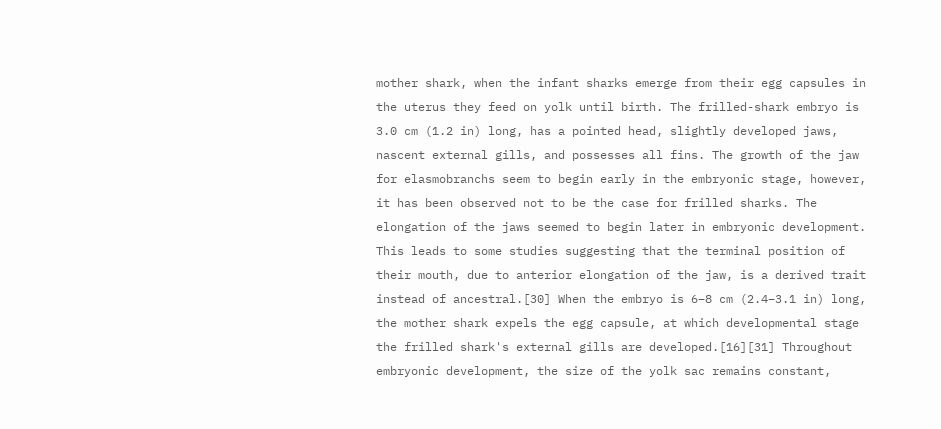mother shark, when the infant sharks emerge from their egg capsules in the uterus they feed on yolk until birth. The frilled-shark embryo is 3.0 cm (1.2 in) long, has a pointed head, slightly developed jaws, nascent external gills, and possesses all fins. The growth of the jaw for elasmobranchs seem to begin early in the embryonic stage, however, it has been observed not to be the case for frilled sharks. The elongation of the jaws seemed to begin later in embryonic development. This leads to some studies suggesting that the terminal position of their mouth, due to anterior elongation of the jaw, is a derived trait instead of ancestral.[30] When the embryo is 6–8 cm (2.4–3.1 in) long, the mother shark expels the egg capsule, at which developmental stage the frilled shark's external gills are developed.[16][31] Throughout embryonic development, the size of the yolk sac remains constant,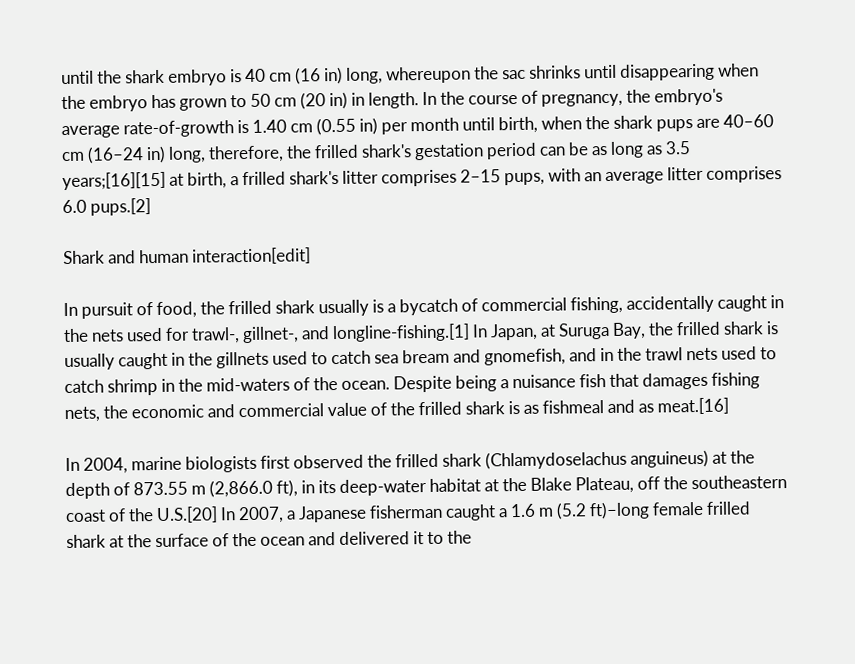until the shark embryo is 40 cm (16 in) long, whereupon the sac shrinks until disappearing when the embryo has grown to 50 cm (20 in) in length. In the course of pregnancy, the embryo's average rate-of-growth is 1.40 cm (0.55 in) per month until birth, when the shark pups are 40–60 cm (16–24 in) long, therefore, the frilled shark's gestation period can be as long as 3.5 years;[16][15] at birth, a frilled shark's litter comprises 2–15 pups, with an average litter comprises 6.0 pups.[2]

Shark and human interaction[edit]

In pursuit of food, the frilled shark usually is a bycatch of commercial fishing, accidentally caught in the nets used for trawl-, gillnet-, and longline-fishing.[1] In Japan, at Suruga Bay, the frilled shark is usually caught in the gillnets used to catch sea bream and gnomefish, and in the trawl nets used to catch shrimp in the mid-waters of the ocean. Despite being a nuisance fish that damages fishing nets, the economic and commercial value of the frilled shark is as fishmeal and as meat.[16]

In 2004, marine biologists first observed the frilled shark (Chlamydoselachus anguineus) at the depth of 873.55 m (2,866.0 ft), in its deep-water habitat at the Blake Plateau, off the southeastern coast of the U.S.[20] In 2007, a Japanese fisherman caught a 1.6 m (5.2 ft)–long female frilled shark at the surface of the ocean and delivered it to the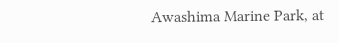Awashima Marine Park, at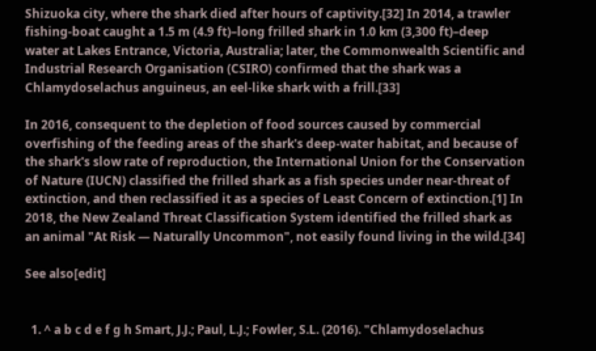Shizuoka city, where the shark died after hours of captivity.[32] In 2014, a trawler fishing-boat caught a 1.5 m (4.9 ft)–long frilled shark in 1.0 km (3,300 ft)–deep water at Lakes Entrance, Victoria, Australia; later, the Commonwealth Scientific and Industrial Research Organisation (CSIRO) confirmed that the shark was a Chlamydoselachus anguineus, an eel-like shark with a frill.[33]

In 2016, consequent to the depletion of food sources caused by commercial overfishing of the feeding areas of the shark's deep-water habitat, and because of the shark's slow rate of reproduction, the International Union for the Conservation of Nature (IUCN) classified the frilled shark as a fish species under near-threat of extinction, and then reclassified it as a species of Least Concern of extinction.[1] In 2018, the New Zealand Threat Classification System identified the frilled shark as an animal "At Risk — Naturally Uncommon", not easily found living in the wild.[34]

See also[edit]


  1. ^ a b c d e f g h Smart, J.J.; Paul, L.J.; Fowler, S.L. (2016). "Chlamydoselachus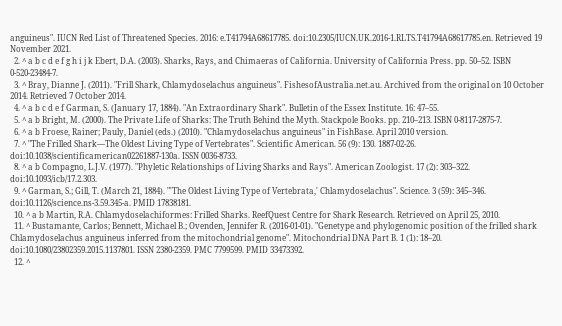anguineus". IUCN Red List of Threatened Species. 2016: e.T41794A68617785. doi:10.2305/IUCN.UK.2016-1.RLTS.T41794A68617785.en. Retrieved 19 November 2021.
  2. ^ a b c d e f g h i j k Ebert, D.A. (2003). Sharks, Rays, and Chimaeras of California. University of California Press. pp. 50–52. ISBN 0-520-23484-7.
  3. ^ Bray, Dianne J. (2011). "Frill Shark, Chlamydoselachus anguineus". FishesofAustralia.net.au. Archived from the original on 10 October 2014. Retrieved 7 October 2014.
  4. ^ a b c d e f Garman, S. (January 17, 1884). "An Extraordinary Shark". Bulletin of the Essex Institute. 16: 47–55.
  5. ^ a b Bright, M. (2000). The Private Life of Sharks: The Truth Behind the Myth. Stackpole Books. pp. 210–213. ISBN 0-8117-2875-7.
  6. ^ a b Froese, Rainer; Pauly, Daniel (eds.) (2010). "Chlamydoselachus anguineus" in FishBase. April 2010 version.
  7. ^ "The Frilled Shark—The Oldest Living Type of Vertebrates". Scientific American. 56 (9): 130. 1887-02-26. doi:10.1038/scientificamerican02261887-130a. ISSN 0036-8733.
  8. ^ a b Compagno, L.J.V. (1977). "Phyletic Relationships of Living Sharks and Rays". American Zoologist. 17 (2): 303–322. doi:10.1093/icb/17.2.303.
  9. ^ Garman, S.; Gill, T. (March 21, 1884). "'The Oldest Living Type of Vertebrata,' Chlamydoselachus". Science. 3 (59): 345–346. doi:10.1126/science.ns-3.59.345-a. PMID 17838181.
  10. ^ a b Martin, R.A. Chlamydoselachiformes: Frilled Sharks. ReefQuest Centre for Shark Research. Retrieved on April 25, 2010.
  11. ^ Bustamante, Carlos; Bennett, Michael B.; Ovenden, Jennifer R. (2016-01-01). "Genetype and phylogenomic position of the frilled shark Chlamydoselachus anguineus inferred from the mitochondrial genome". Mitochondrial DNA Part B. 1 (1): 18–20. doi:10.1080/23802359.2015.1137801. ISSN 2380-2359. PMC 7799599. PMID 33473392.
  12. ^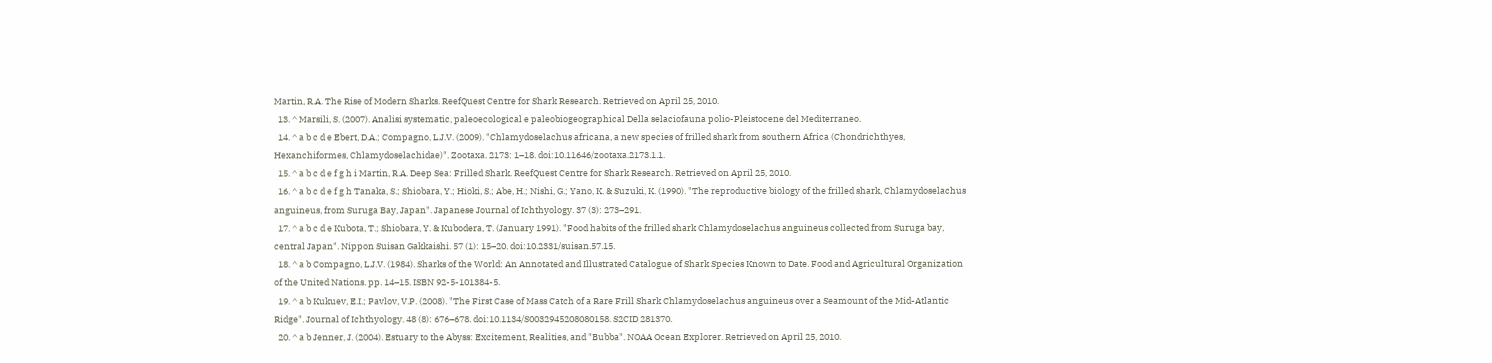Martin, R.A. The Rise of Modern Sharks. ReefQuest Centre for Shark Research. Retrieved on April 25, 2010.
  13. ^ Marsili, S. (2007). Analisi systematic, paleoecological e paleobiogeographical Della selaciofauna polio-Pleistocene del Mediterraneo.
  14. ^ a b c d e Ebert, D.A.; Compagno, L.J.V. (2009). "Chlamydoselachus africana, a new species of frilled shark from southern Africa (Chondrichthyes, Hexanchiformes, Chlamydoselachidae)". Zootaxa. 2173: 1–18. doi:10.11646/zootaxa.2173.1.1.
  15. ^ a b c d e f g h i Martin, R.A. Deep Sea: Frilled Shark. ReefQuest Centre for Shark Research. Retrieved on April 25, 2010.
  16. ^ a b c d e f g h Tanaka, S.; Shiobara, Y.; Hioki, S.; Abe, H.; Nishi, G.; Yano, K. & Suzuki, K. (1990). "The reproductive biology of the frilled shark, Chlamydoselachus anguineus, from Suruga Bay, Japan". Japanese Journal of Ichthyology. 37 (3): 273–291.
  17. ^ a b c d e Kubota, T.; Shiobara, Y. & Kubodera, T. (January 1991). "Food habits of the frilled shark Chlamydoselachus anguineus collected from Suruga bay, central Japan". Nippon Suisan Gakkaishi. 57 (1): 15–20. doi:10.2331/suisan.57.15.
  18. ^ a b Compagno, L.J.V. (1984). Sharks of the World: An Annotated and Illustrated Catalogue of Shark Species Known to Date. Food and Agricultural Organization of the United Nations. pp. 14–15. ISBN 92-5-101384-5.
  19. ^ a b Kukuev, E.I.; Pavlov, V.P. (2008). "The First Case of Mass Catch of a Rare Frill Shark Chlamydoselachus anguineus over a Seamount of the Mid-Atlantic Ridge". Journal of Ichthyology. 48 (8): 676–678. doi:10.1134/S0032945208080158. S2CID 281370.
  20. ^ a b Jenner, J. (2004). Estuary to the Abyss: Excitement, Realities, and "Bubba". NOAA Ocean Explorer. Retrieved on April 25, 2010.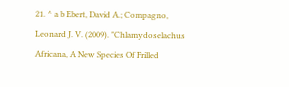21. ^ a b Ebert, David A.; Compagno, Leonard J. V. (2009). "Chlamydoselachus Africana, A New Species Of Frilled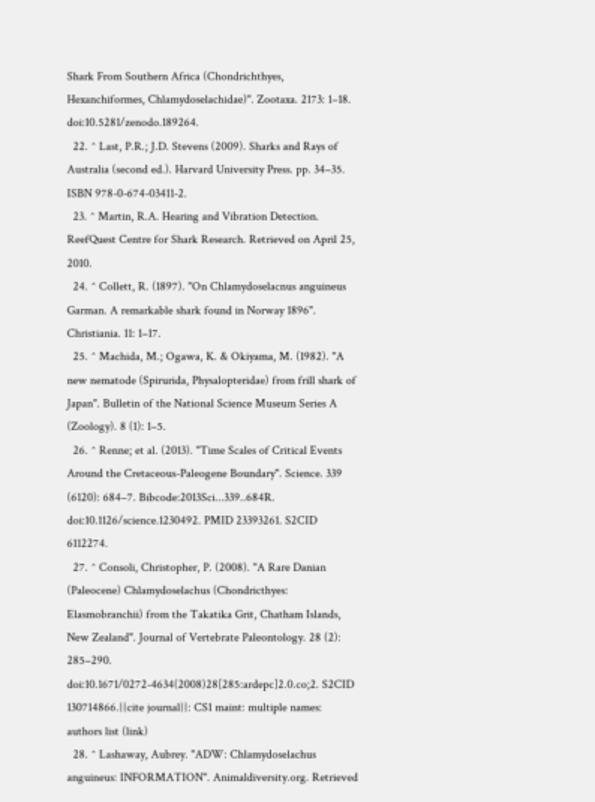Shark From Southern Africa (Chondrichthyes, Hexanchiformes, Chlamydoselachidae)". Zootaxa. 2173: 1–18. doi:10.5281/zenodo.189264.
  22. ^ Last, P.R.; J.D. Stevens (2009). Sharks and Rays of Australia (second ed.). Harvard University Press. pp. 34–35. ISBN 978-0-674-03411-2.
  23. ^ Martin, R.A. Hearing and Vibration Detection. ReefQuest Centre for Shark Research. Retrieved on April 25, 2010.
  24. ^ Collett, R. (1897). "On Chlamydoselacnus anguineus Garman. A remarkable shark found in Norway 1896". Christiania. 11: 1–17.
  25. ^ Machida, M.; Ogawa, K. & Okiyama, M. (1982). "A new nematode (Spirurida, Physalopteridae) from frill shark of Japan". Bulletin of the National Science Museum Series A (Zoology). 8 (1): 1–5.
  26. ^ Renne; et al. (2013). "Time Scales of Critical Events Around the Cretaceous-Paleogene Boundary". Science. 339 (6120): 684–7. Bibcode:2013Sci...339..684R. doi:10.1126/science.1230492. PMID 23393261. S2CID 6112274.
  27. ^ Consoli, Christopher, P. (2008). "A Rare Danian (Paleocene) Chlamydoselachus (Chondricthyes: Elasmobranchii) from the Takatika Grit, Chatham Islands, New Zealand". Journal of Vertebrate Paleontology. 28 (2): 285–290. doi:10.1671/0272-4634(2008)28[285:ardepc]2.0.co;2. S2CID 130714866.{{cite journal}}: CS1 maint: multiple names: authors list (link)
  28. ^ Lashaway, Aubrey. "ADW: Chlamydoselachus anguineus: INFORMATION". Animaldiversity.org. Retrieved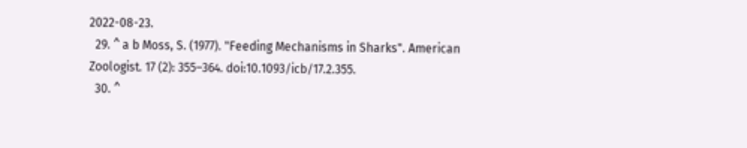2022-08-23.
  29. ^ a b Moss, S. (1977). "Feeding Mechanisms in Sharks". American Zoologist. 17 (2): 355–364. doi:10.1093/icb/17.2.355.
  30. ^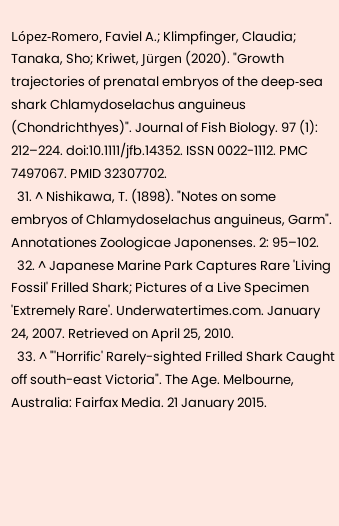López‐Romero, Faviel A.; Klimpfinger, Claudia; Tanaka, Sho; Kriwet, Jürgen (2020). "Growth trajectories of prenatal embryos of the deep‐sea shark Chlamydoselachus anguineus (Chondrichthyes)". Journal of Fish Biology. 97 (1): 212–224. doi:10.1111/jfb.14352. ISSN 0022-1112. PMC 7497067. PMID 32307702.
  31. ^ Nishikawa, T. (1898). "Notes on some embryos of Chlamydoselachus anguineus, Garm". Annotationes Zoologicae Japonenses. 2: 95–102.
  32. ^ Japanese Marine Park Captures Rare 'Living Fossil' Frilled Shark; Pictures of a Live Specimen 'Extremely Rare'. Underwatertimes.com. January 24, 2007. Retrieved on April 25, 2010.
  33. ^ "'Horrific' Rarely-sighted Frilled Shark Caught off south-east Victoria". The Age. Melbourne, Australia: Fairfax Media. 21 January 2015.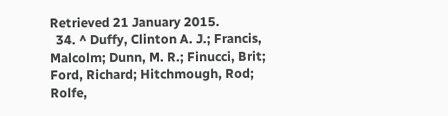Retrieved 21 January 2015.
  34. ^ Duffy, Clinton A. J.; Francis, Malcolm; Dunn, M. R.; Finucci, Brit; Ford, Richard; Hitchmough, Rod; Rolfe,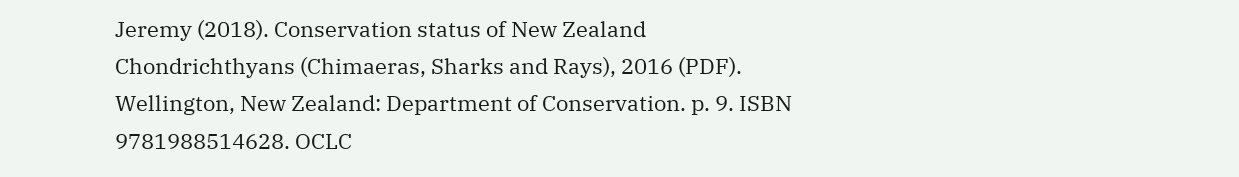Jeremy (2018). Conservation status of New Zealand Chondrichthyans (Chimaeras, Sharks and Rays), 2016 (PDF). Wellington, New Zealand: Department of Conservation. p. 9. ISBN 9781988514628. OCLC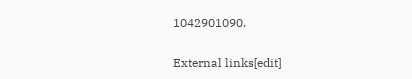1042901090.

External links[edit]